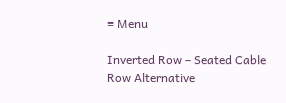≡ Menu

Inverted Row – Seated Cable Row Alternative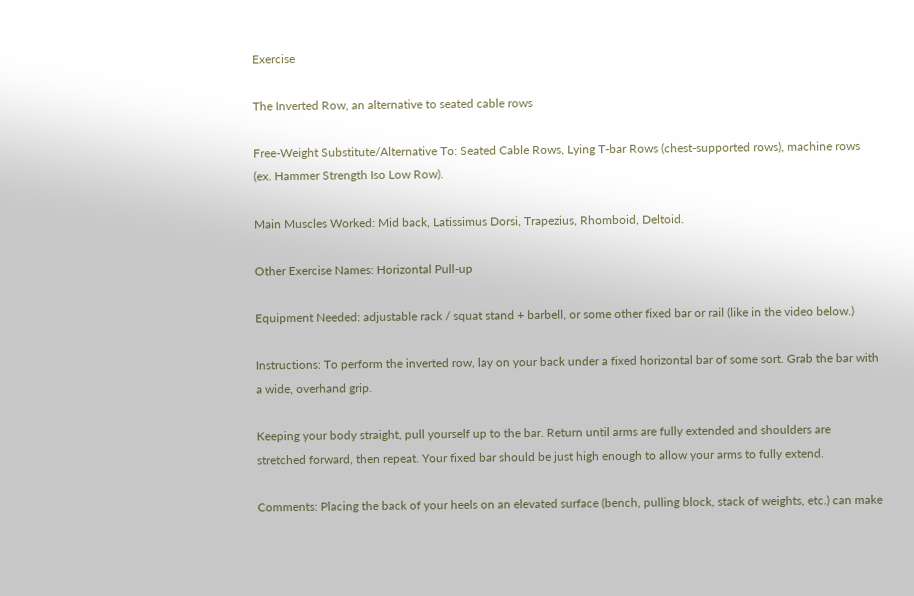Exercise

The Inverted Row, an alternative to seated cable rows

Free-Weight Substitute/Alternative To: Seated Cable Rows, Lying T-bar Rows (chest-supported rows), machine rows (ex. Hammer Strength Iso Low Row).

Main Muscles Worked: Mid back, Latissimus Dorsi, Trapezius, Rhomboid, Deltoid.

Other Exercise Names: Horizontal Pull-up

Equipment Needed: adjustable rack / squat stand + barbell, or some other fixed bar or rail (like in the video below.)

Instructions: To perform the inverted row, lay on your back under a fixed horizontal bar of some sort. Grab the bar with a wide, overhand grip.

Keeping your body straight, pull yourself up to the bar. Return until arms are fully extended and shoulders are stretched forward, then repeat. Your fixed bar should be just high enough to allow your arms to fully extend.

Comments: Placing the back of your heels on an elevated surface (bench, pulling block, stack of weights, etc.) can make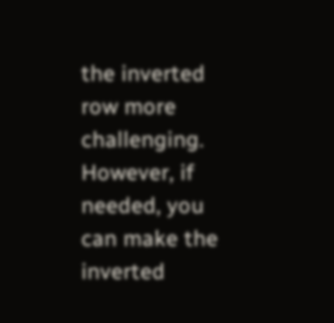the inverted row more challenging. However, if needed, you can make the inverted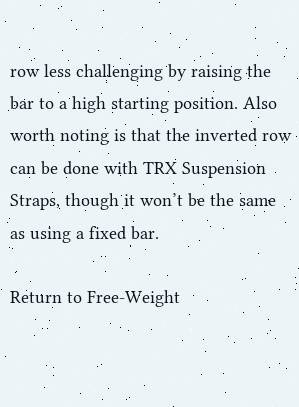row less challenging by raising the bar to a high starting position. Also worth noting is that the inverted row can be done with TRX Suspension Straps, though it won’t be the same as using a fixed bar.

Return to Free-Weight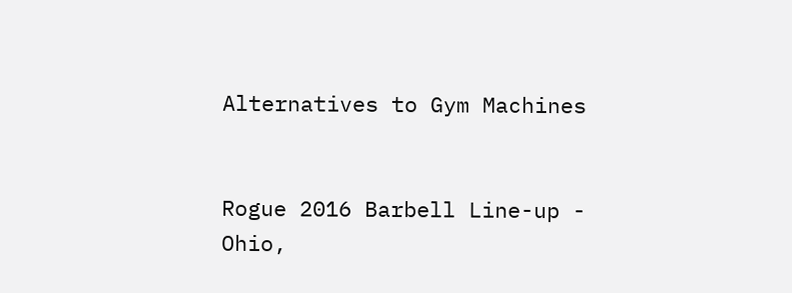Alternatives to Gym Machines


Rogue 2016 Barbell Line-up - Ohio,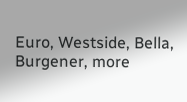Euro, Westside, Bella, Burgener, more